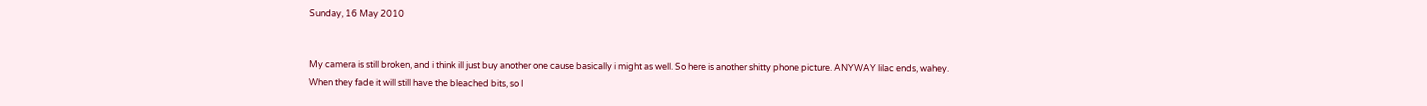Sunday, 16 May 2010


My camera is still broken, and i think ill just buy another one cause basically i might as well. So here is another shitty phone picture. ANYWAY lilac ends, wahey. When they fade it will still have the bleached bits, so I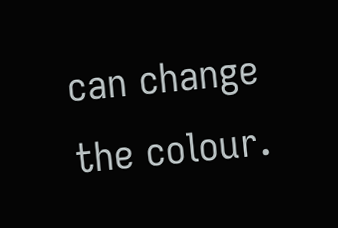can change the colour.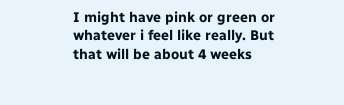I might have pink or green or whatever i feel like really. But that will be about 4 weeks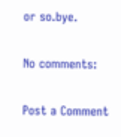or so.bye.

No comments:

Post a Comment